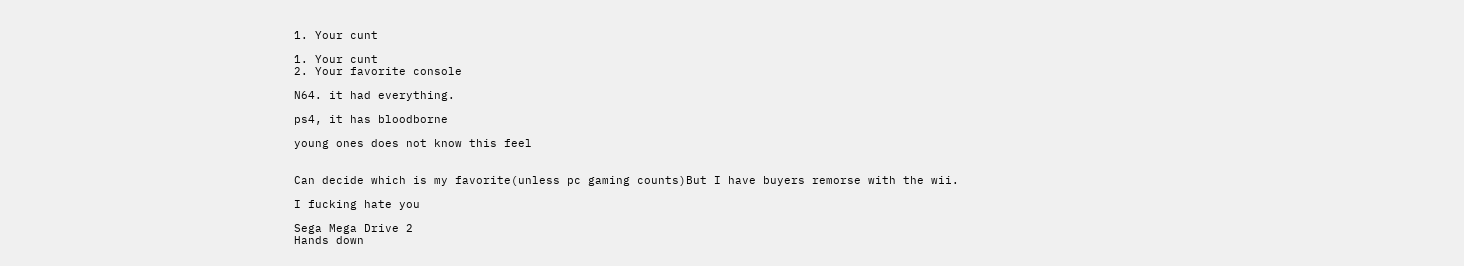1. Your cunt

1. Your cunt
2. Your favorite console

N64. it had everything.

ps4, it has bloodborne

young ones does not know this feel


Can decide which is my favorite(unless pc gaming counts)But I have buyers remorse with the wii.

I fucking hate you

Sega Mega Drive 2
Hands down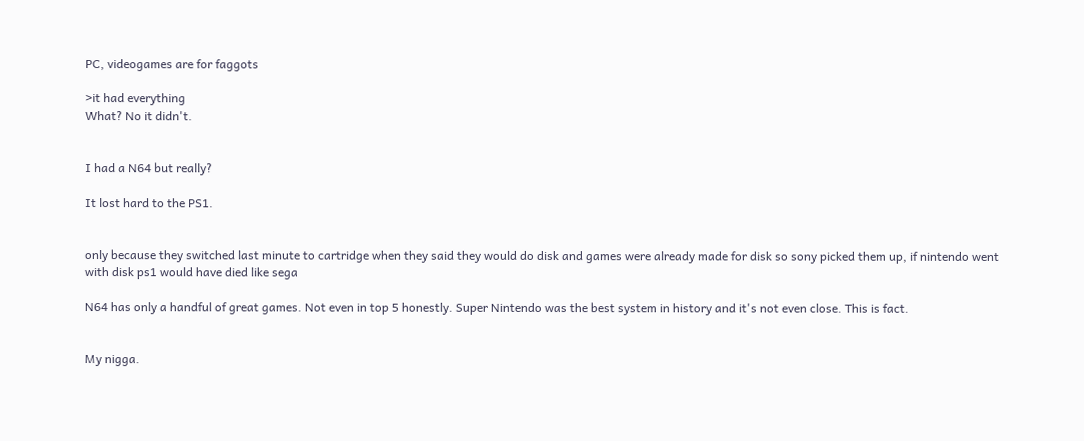PC, videogames are for faggots

>it had everything
What? No it didn't.


I had a N64 but really?

It lost hard to the PS1.


only because they switched last minute to cartridge when they said they would do disk and games were already made for disk so sony picked them up, if nintendo went with disk ps1 would have died like sega

N64 has only a handful of great games. Not even in top 5 honestly. Super Nintendo was the best system in history and it's not even close. This is fact.


My nigga.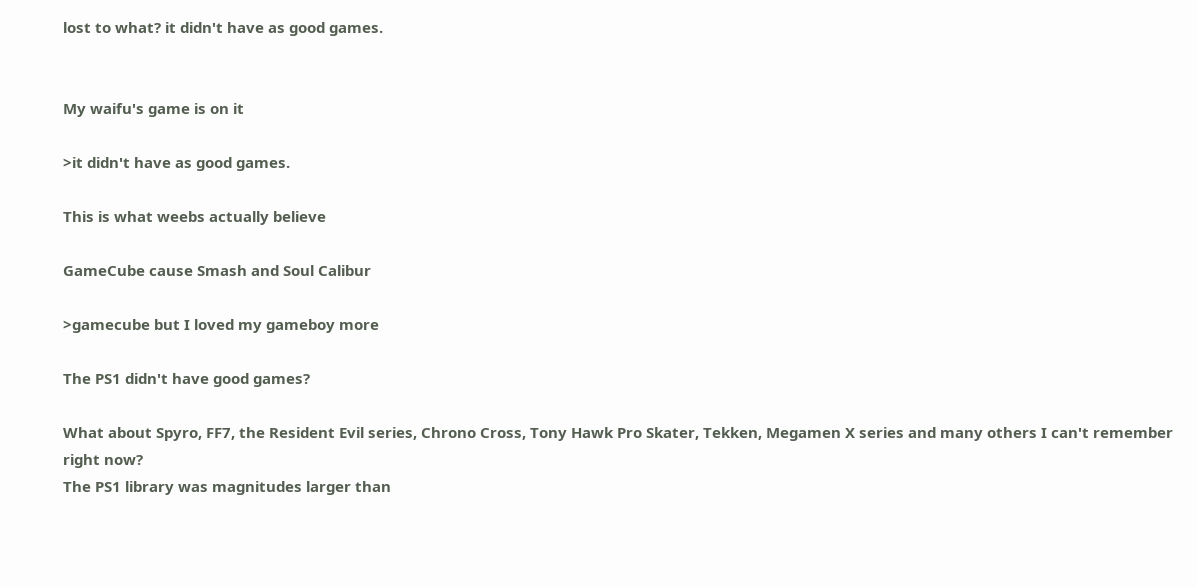lost to what? it didn't have as good games.


My waifu's game is on it

>it didn't have as good games.

This is what weebs actually believe

GameCube cause Smash and Soul Calibur

>gamecube but I loved my gameboy more

The PS1 didn't have good games?

What about Spyro, FF7, the Resident Evil series, Chrono Cross, Tony Hawk Pro Skater, Tekken, Megamen X series and many others I can't remember right now?
The PS1 library was magnitudes larger than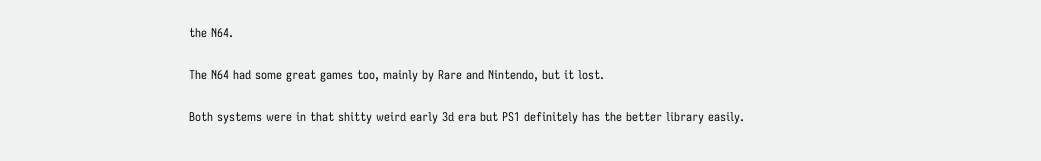the N64.

The N64 had some great games too, mainly by Rare and Nintendo, but it lost.

Both systems were in that shitty weird early 3d era but PS1 definitely has the better library easily.